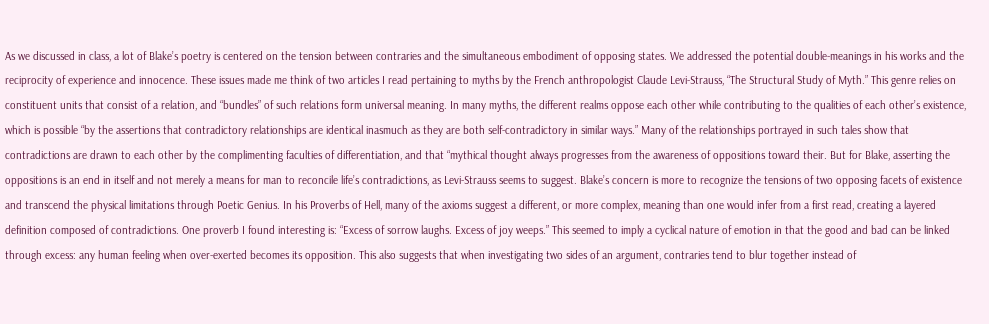As we discussed in class, a lot of Blake’s poetry is centered on the tension between contraries and the simultaneous embodiment of opposing states. We addressed the potential double-meanings in his works and the reciprocity of experience and innocence. These issues made me think of two articles I read pertaining to myths by the French anthropologist Claude Levi-Strauss, “The Structural Study of Myth.” This genre relies on constituent units that consist of a relation, and “bundles” of such relations form universal meaning. In many myths, the different realms oppose each other while contributing to the qualities of each other’s existence, which is possible “by the assertions that contradictory relationships are identical inasmuch as they are both self-contradictory in similar ways.” Many of the relationships portrayed in such tales show that contradictions are drawn to each other by the complimenting faculties of differentiation, and that “mythical thought always progresses from the awareness of oppositions toward their. But for Blake, asserting the oppositions is an end in itself and not merely a means for man to reconcile life’s contradictions, as Levi-Strauss seems to suggest. Blake’s concern is more to recognize the tensions of two opposing facets of existence and transcend the physical limitations through Poetic Genius. In his Proverbs of Hell, many of the axioms suggest a different, or more complex, meaning than one would infer from a first read, creating a layered definition composed of contradictions. One proverb I found interesting is: “Excess of sorrow laughs. Excess of joy weeps.” This seemed to imply a cyclical nature of emotion in that the good and bad can be linked through excess: any human feeling when over-exerted becomes its opposition. This also suggests that when investigating two sides of an argument, contraries tend to blur together instead of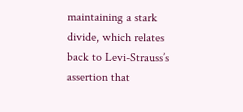maintaining a stark divide, which relates back to Levi-Strauss’s assertion that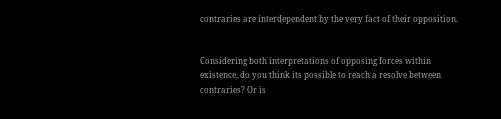contraries are interdependent by the very fact of their opposition.


Considering both interpretations of opposing forces within existence, do you think its possible to reach a resolve between contraries? Or is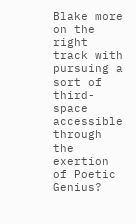Blake more on the right track with pursuing a sort of third-space accessible through the exertion of Poetic Genius?